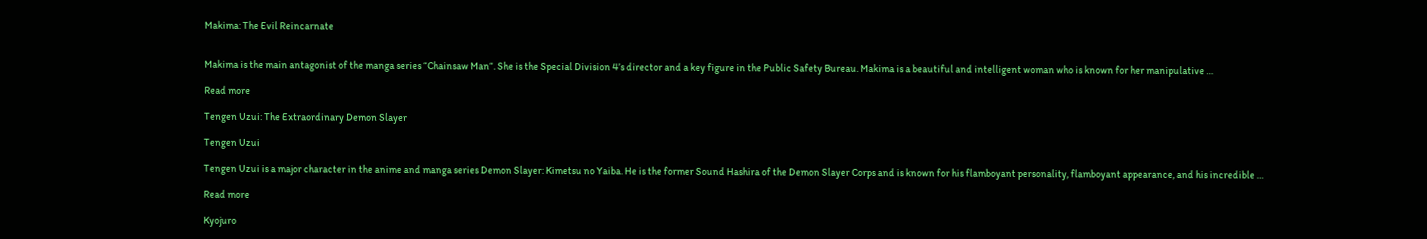Makima: The Evil Reincarnate


Makima is the main antagonist of the manga series “Chainsaw Man“. She is the Special Division 4’s director and a key figure in the Public Safety Bureau. Makima is a beautiful and intelligent woman who is known for her manipulative …

Read more

Tengen Uzui: The Extraordinary Demon Slayer

Tengen Uzui

Tengen Uzui is a major character in the anime and manga series Demon Slayer: Kimetsu no Yaiba. He is the former Sound Hashira of the Demon Slayer Corps and is known for his flamboyant personality, flamboyant appearance, and his incredible …

Read more

Kyojuro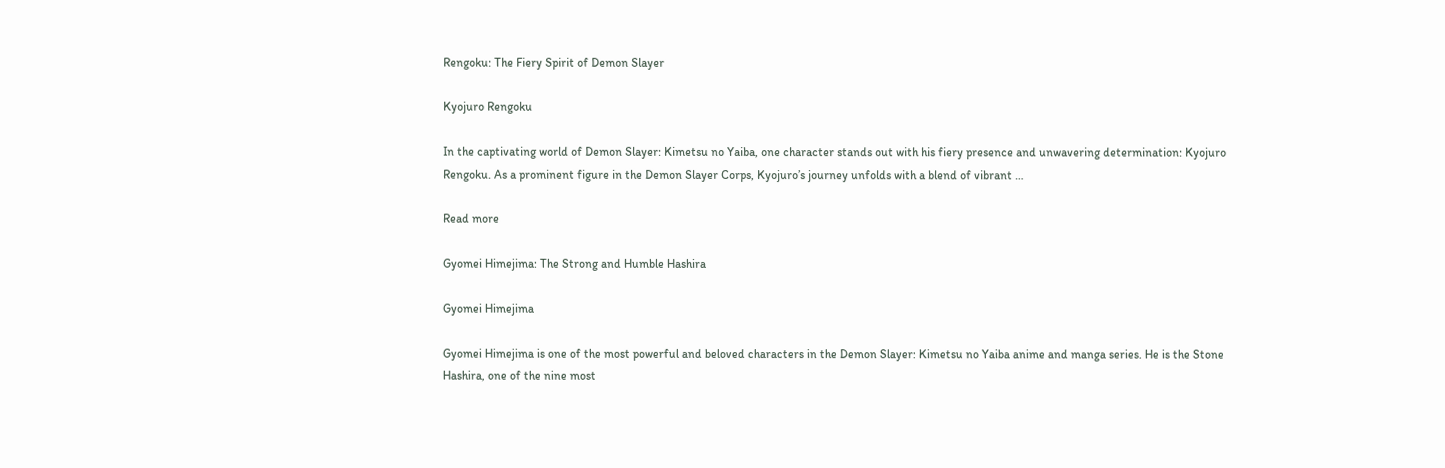Rengoku: The Fiery Spirit of Demon Slayer

Kyojuro Rengoku

In the captivating world of Demon Slayer: Kimetsu no Yaiba, one character stands out with his fiery presence and unwavering determination: Kyojuro Rengoku. As a prominent figure in the Demon Slayer Corps, Kyojuro’s journey unfolds with a blend of vibrant …

Read more

Gyomei Himejima: The Strong and Humble Hashira

Gyomei Himejima

Gyomei Himejima is one of the most powerful and beloved characters in the Demon Slayer: Kimetsu no Yaiba anime and manga series. He is the Stone Hashira, one of the nine most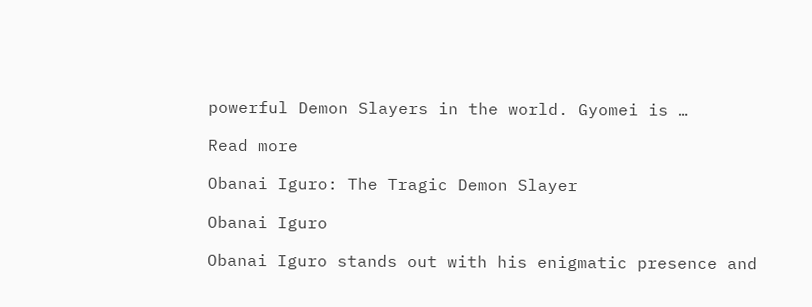powerful Demon Slayers in the world. Gyomei is …

Read more

Obanai Iguro: The Tragic Demon Slayer

Obanai Iguro

Obanai Iguro stands out with his enigmatic presence and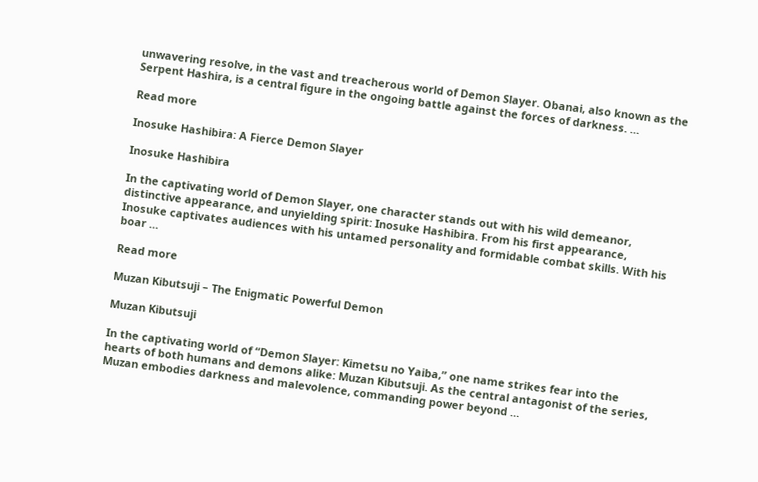unwavering resolve, in the vast and treacherous world of Demon Slayer. Obanai, also known as the Serpent Hashira, is a central figure in the ongoing battle against the forces of darkness. …

Read more

Inosuke Hashibira: A Fierce Demon Slayer

Inosuke Hashibira

In the captivating world of Demon Slayer, one character stands out with his wild demeanor, distinctive appearance, and unyielding spirit: Inosuke Hashibira. From his first appearance, Inosuke captivates audiences with his untamed personality and formidable combat skills. With his boar …

Read more

Muzan Kibutsuji – The Enigmatic Powerful Demon

Muzan Kibutsuji

In the captivating world of “Demon Slayer: Kimetsu no Yaiba,” one name strikes fear into the hearts of both humans and demons alike: Muzan Kibutsuji. As the central antagonist of the series, Muzan embodies darkness and malevolence, commanding power beyond …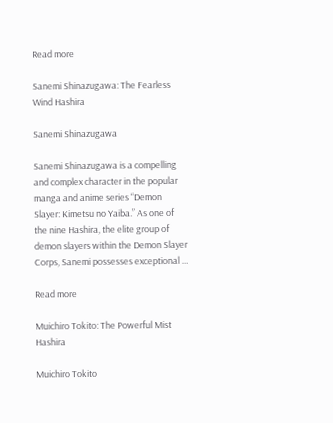Read more

Sanemi Shinazugawa: The Fearless Wind Hashira

Sanemi Shinazugawa

Sanemi Shinazugawa is a compelling and complex character in the popular manga and anime series “Demon Slayer: Kimetsu no Yaiba.” As one of the nine Hashira, the elite group of demon slayers within the Demon Slayer Corps, Sanemi possesses exceptional …

Read more

Muichiro Tokito: The Powerful Mist Hashira

Muichiro Tokito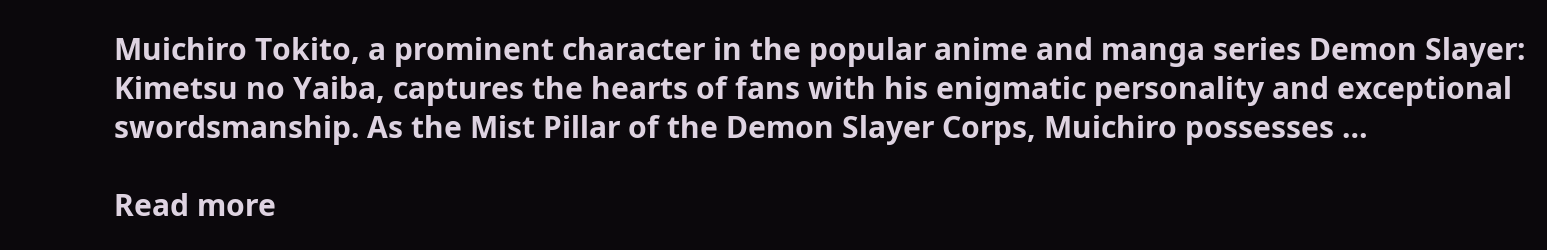Muichiro Tokito, a prominent character in the popular anime and manga series Demon Slayer: Kimetsu no Yaiba, captures the hearts of fans with his enigmatic personality and exceptional swordsmanship. As the Mist Pillar of the Demon Slayer Corps, Muichiro possesses …

Read more